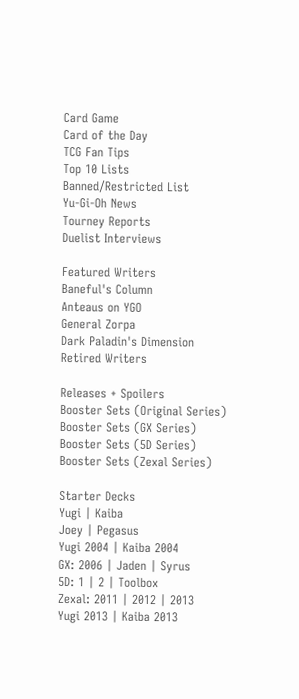Card Game
Card of the Day
TCG Fan Tips
Top 10 Lists
Banned/Restricted List
Yu-Gi-Oh News
Tourney Reports
Duelist Interviews

Featured Writers
Baneful's Column
Anteaus on YGO
General Zorpa
Dark Paladin's Dimension
Retired Writers

Releases + Spoilers
Booster Sets (Original Series)
Booster Sets (GX Series)
Booster Sets (5D Series)
Booster Sets (Zexal Series)

Starter Decks
Yugi | Kaiba
Joey | Pegasus
Yugi 2004 | Kaiba 2004
GX: 2006 | Jaden | Syrus
5D: 1 | 2 | Toolbox
Zexal: 2011 | 2012 | 2013
Yugi 2013 | Kaiba 2013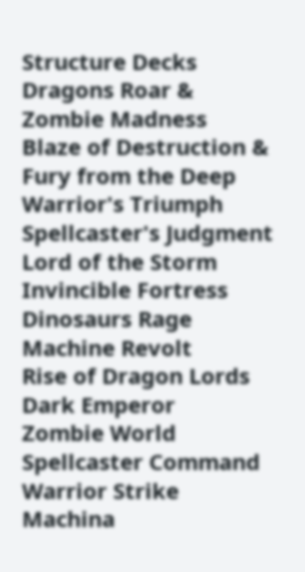Structure Decks
Dragons Roar &
Zombie Madness
Blaze of Destruction &
Fury from the Deep
Warrior's Triumph
Spellcaster's Judgment
Lord of the Storm
Invincible Fortress
Dinosaurs Rage
Machine Revolt
Rise of Dragon Lords
Dark Emperor
Zombie World
Spellcaster Command
Warrior Strike
Machina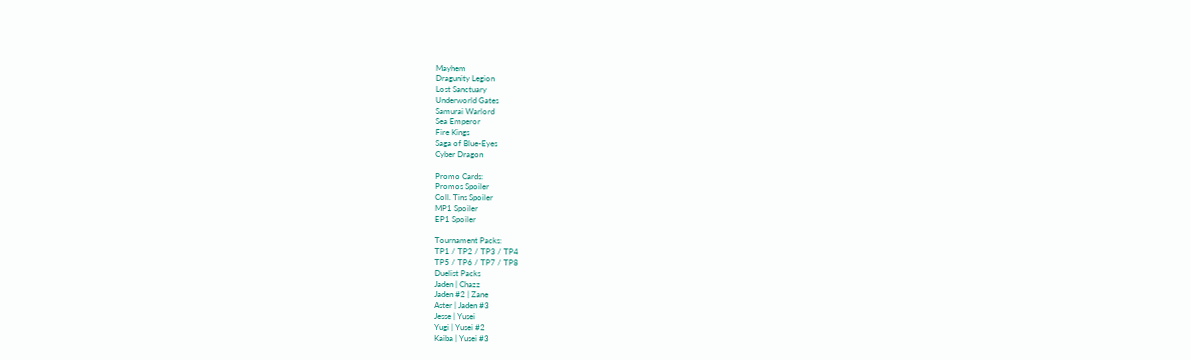Mayhem
Dragunity Legion
Lost Sanctuary
Underworld Gates
Samurai Warlord
Sea Emperor
Fire Kings
Saga of Blue-Eyes
Cyber Dragon

Promo Cards:
Promos Spoiler
Coll. Tins Spoiler
MP1 Spoiler
EP1 Spoiler

Tournament Packs:
TP1 / TP2 / TP3 / TP4
TP5 / TP6 / TP7 / TP8
Duelist Packs
Jaden | Chazz
Jaden #2 | Zane
Aster | Jaden #3
Jesse | Yusei
Yugi | Yusei #2
Kaiba | Yusei #3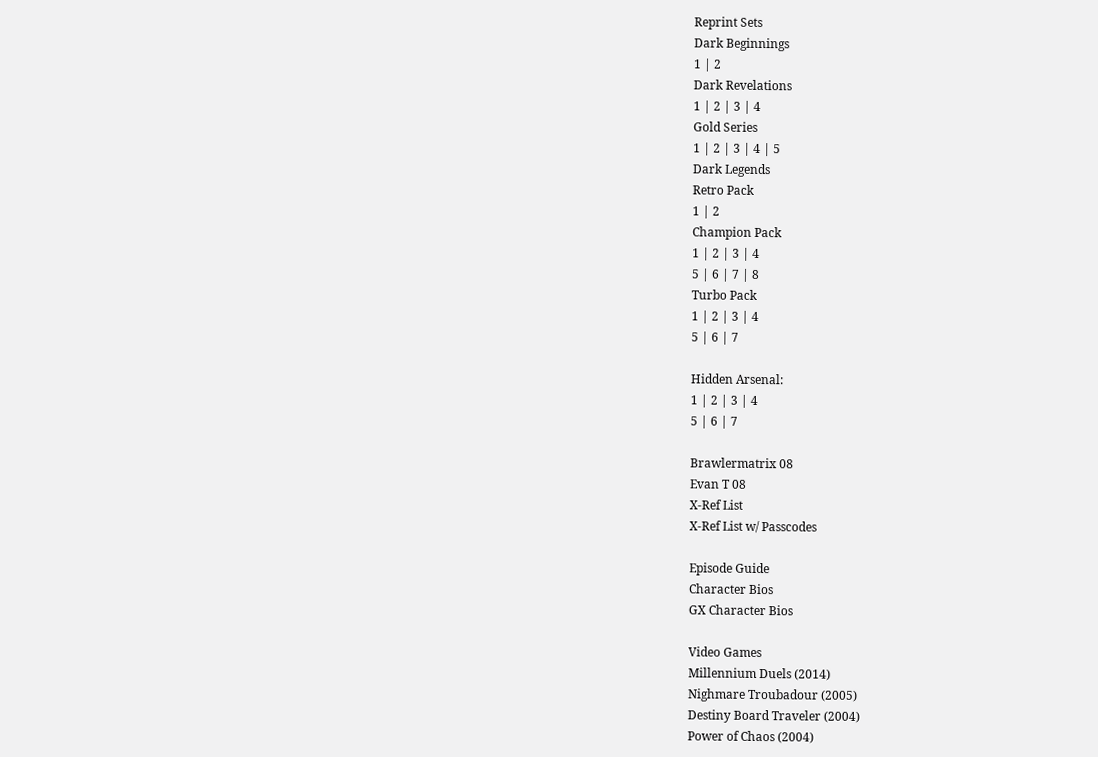Reprint Sets
Dark Beginnings
1 | 2
Dark Revelations
1 | 2 | 3 | 4
Gold Series
1 | 2 | 3 | 4 | 5
Dark Legends
Retro Pack
1 | 2
Champion Pack
1 | 2 | 3 | 4
5 | 6 | 7 | 8
Turbo Pack
1 | 2 | 3 | 4
5 | 6 | 7

Hidden Arsenal:
1 | 2 | 3 | 4
5 | 6 | 7

Brawlermatrix 08
Evan T 08
X-Ref List
X-Ref List w/ Passcodes

Episode Guide
Character Bios
GX Character Bios

Video Games
Millennium Duels (2014)
Nighmare Troubadour (2005)
Destiny Board Traveler (2004)
Power of Chaos (2004)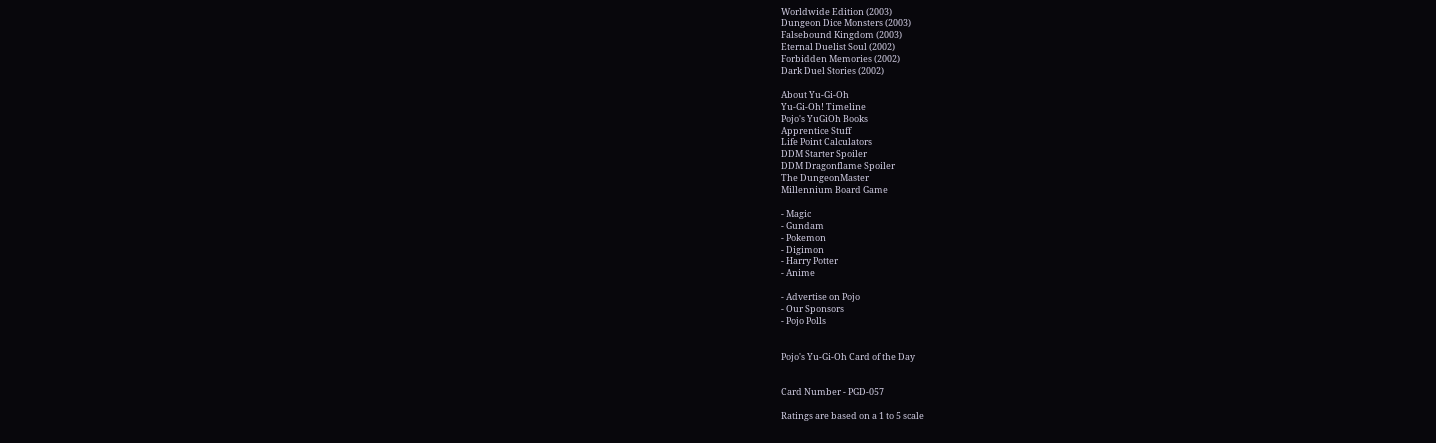Worldwide Edition (2003)
Dungeon Dice Monsters (2003)
Falsebound Kingdom (2003)
Eternal Duelist Soul (2002)
Forbidden Memories (2002)
Dark Duel Stories (2002)

About Yu-Gi-Oh
Yu-Gi-Oh! Timeline
Pojo's YuGiOh Books
Apprentice Stuff
Life Point Calculators
DDM Starter Spoiler
DDM Dragonflame Spoiler
The DungeonMaster
Millennium Board Game

- Magic
- Gundam
- Pokemon
- Digimon
- Harry Potter
- Anime

- Advertise on Pojo
- Our Sponsors
- Pojo Polls


Pojo's Yu-Gi-Oh Card of the Day


Card Number - PGD-057

Ratings are based on a 1 to 5 scale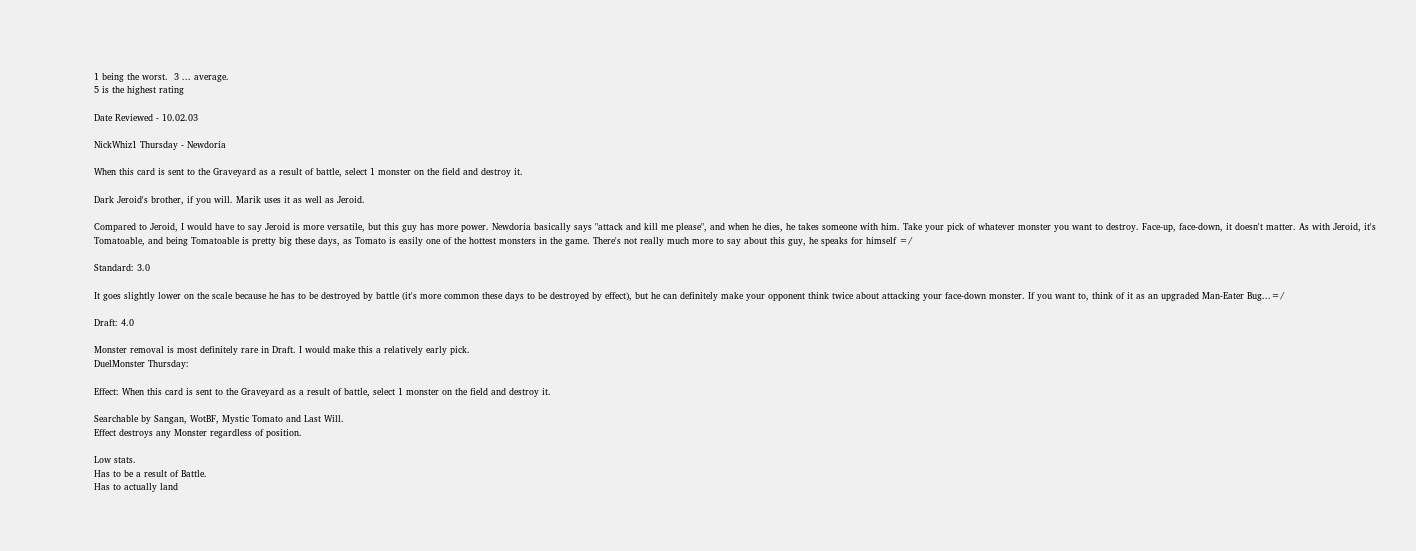1 being the worst.  3 ... average.
5 is the highest rating

Date Reviewed - 10.02.03

NickWhiz1 Thursday - Newdoria

When this card is sent to the Graveyard as a result of battle, select 1 monster on the field and destroy it.

Dark Jeroid's brother, if you will. Marik uses it as well as Jeroid.

Compared to Jeroid, I would have to say Jeroid is more versatile, but this guy has more power. Newdoria basically says "attack and kill me please", and when he dies, he takes someone with him. Take your pick of whatever monster you want to destroy. Face-up, face-down, it doesn't matter. As with Jeroid, it's Tomatoable, and being Tomatoable is pretty big these days, as Tomato is easily one of the hottest monsters in the game. There's not really much more to say about this guy, he speaks for himself =/

Standard: 3.0

It goes slightly lower on the scale because he has to be destroyed by battle (it's more common these days to be destroyed by effect), but he can definitely make your opponent think twice about attacking your face-down monster. If you want to, think of it as an upgraded Man-Eater Bug...=/

Draft: 4.0

Monster removal is most definitely rare in Draft. I would make this a relatively early pick.
DuelMonster Thursday:

Effect: When this card is sent to the Graveyard as a result of battle, select 1 monster on the field and destroy it.

Searchable by Sangan, WotBF, Mystic Tomato and Last Will.
Effect destroys any Monster regardless of position.

Low stats.
Has to be a result of Battle.
Has to actually land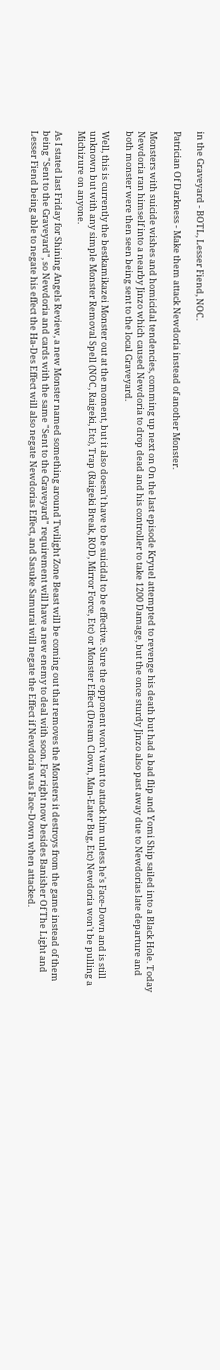in the Graveyard - BOTL, Lesser Fiend, NOC.

Patrician Of Darkness - Make them attack Newdoria instead of another Monster.

Monsters with suicide wishes and homicidal tendencies, comming up next on On the last episode Kryuel attempted to revenge his death but had a bad flip and Yomi Ship sailed into a Black Hole. Today Newdoria ran himself into a nearby Jinzo which caused Newdoria to drop dead and his controller to take 1200 Damage, but the once sturdy Jinzo also past away due to Newdorias late departure and both monster were then seen being sent to the local Graveyard.

Well, this is currently the bestkamikazei Monster out at the moment, but it also doesn't have to be suicidal to be effective. Sure the opponent won't want to attack him unless he's Face-Down and is still unknown but with any simple Monster Removal Spell (NOC, Raigeki, Etc), Trap (Raigeki Break, ROD, Mirror Force, Etc) or Monster Effect (Dream Clown, Man-Eater Bug, Etc) Newdoria won't be pulling a Michizure on anyone.

As I stated last Friday for Shining Angels Review, a new Monster named something around Twilight Zone Beast will be coming out that removes the Monsters it destroys from the game instead of them being "Sent to the Graveyard", so Newdoria and cards with the same "Sent to the Graveyard" requirement will have a new enemy to deal with soon. For right now besides Banisher Of The Light and Lesser Fiend being able to negate his effect the Ha-Des Effect will also negate Newdorias Effect, and Sasuke Samurai will negate the Effect if Newdoria was Face-Down when attacked.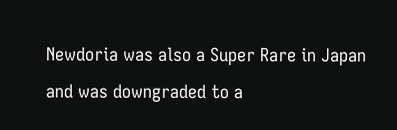Newdoria was also a Super Rare in Japan and was downgraded to a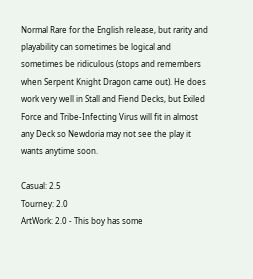Normal Rare for the English release, but rarity and playability can sometimes be logical and sometimes be ridiculous (stops and remembers when Serpent Knight Dragon came out). He does work very well in Stall and Fiend Decks, but Exiled Force and Tribe-Infecting Virus will fit in almost any Deck so Newdoria may not see the play it wants anytime soon.

Casual: 2.5
Tourney: 2.0
ArtWork: 2.0 - This boy has some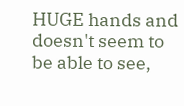HUGE hands and doesn't seem to be able to see,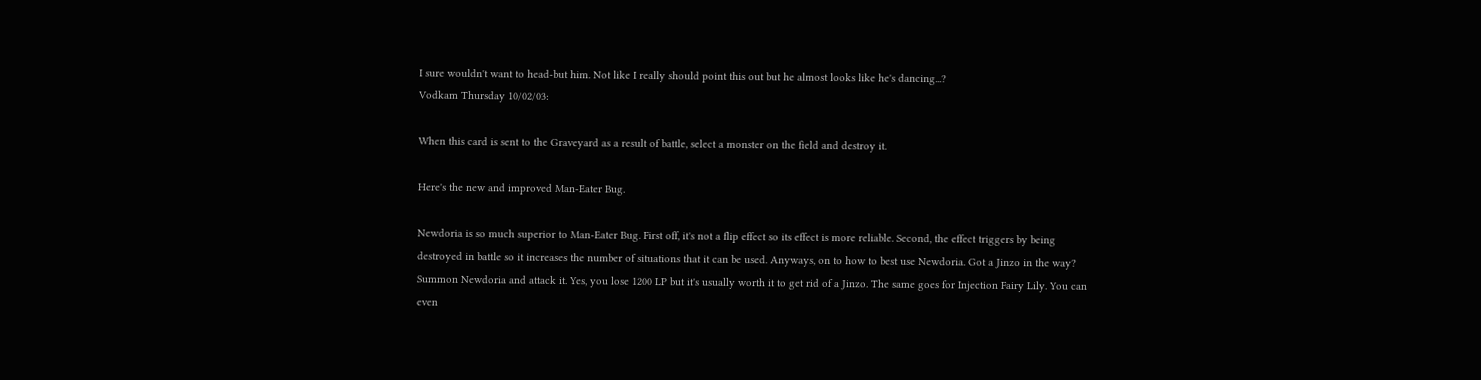I sure wouldn't want to head-but him. Not like I really should point this out but he almost looks like he's dancing...?
Vodkam Thursday 10/02/03:

When this card is sent to the Graveyard as a result of battle, select a monster on the field and destroy it.

Here's the new and improved Man-Eater Bug.

Newdoria is so much superior to Man-Eater Bug. First off, it's not a flip effect so its effect is more reliable. Second, the effect triggers by being destroyed in battle so it increases the number of situations that it can be used. Anyways, on to how to best use Newdoria. Got a Jinzo in the way? Summon Newdoria and attack it. Yes, you lose 1200 LP but it's usually worth it to get rid of a Jinzo. The same goes for Injection Fairy Lily. You can even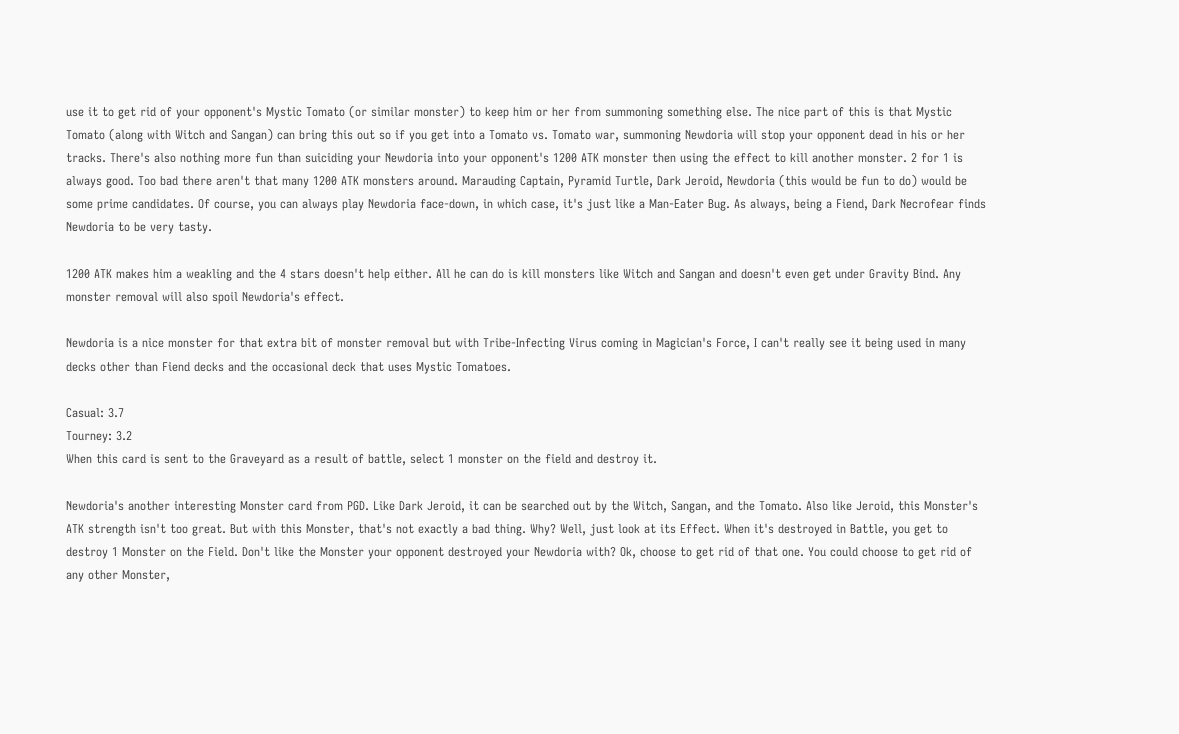use it to get rid of your opponent's Mystic Tomato (or similar monster) to keep him or her from summoning something else. The nice part of this is that Mystic Tomato (along with Witch and Sangan) can bring this out so if you get into a Tomato vs. Tomato war, summoning Newdoria will stop your opponent dead in his or her tracks. There's also nothing more fun than suiciding your Newdoria into your opponent's 1200 ATK monster then using the effect to kill another monster. 2 for 1 is always good. Too bad there aren't that many 1200 ATK monsters around. Marauding Captain, Pyramid Turtle, Dark Jeroid, Newdoria (this would be fun to do) would be some prime candidates. Of course, you can always play Newdoria face-down, in which case, it's just like a Man-Eater Bug. As always, being a Fiend, Dark Necrofear finds Newdoria to be very tasty.

1200 ATK makes him a weakling and the 4 stars doesn't help either. All he can do is kill monsters like Witch and Sangan and doesn't even get under Gravity Bind. Any monster removal will also spoil Newdoria's effect.

Newdoria is a nice monster for that extra bit of monster removal but with Tribe-Infecting Virus coming in Magician's Force, I can't really see it being used in many decks other than Fiend decks and the occasional deck that uses Mystic Tomatoes.

Casual: 3.7
Tourney: 3.2
When this card is sent to the Graveyard as a result of battle, select 1 monster on the field and destroy it.

Newdoria's another interesting Monster card from PGD. Like Dark Jeroid, it can be searched out by the Witch, Sangan, and the Tomato. Also like Jeroid, this Monster's ATK strength isn't too great. But with this Monster, that's not exactly a bad thing. Why? Well, just look at its Effect. When it's destroyed in Battle, you get to destroy 1 Monster on the Field. Don't like the Monster your opponent destroyed your Newdoria with? Ok, choose to get rid of that one. You could choose to get rid of any other Monster,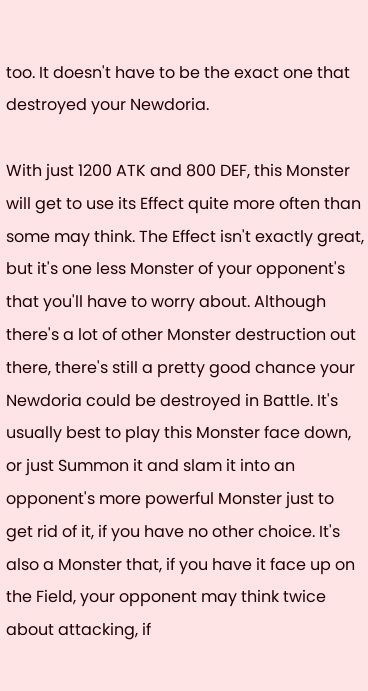too. It doesn't have to be the exact one that destroyed your Newdoria.

With just 1200 ATK and 800 DEF, this Monster will get to use its Effect quite more often than some may think. The Effect isn't exactly great, but it's one less Monster of your opponent's that you'll have to worry about. Although there's a lot of other Monster destruction out there, there's still a pretty good chance your Newdoria could be destroyed in Battle. It's usually best to play this Monster face down, or just Summon it and slam it into an opponent's more powerful Monster just to get rid of it, if you have no other choice. It's also a Monster that, if you have it face up on the Field, your opponent may think twice about attacking, if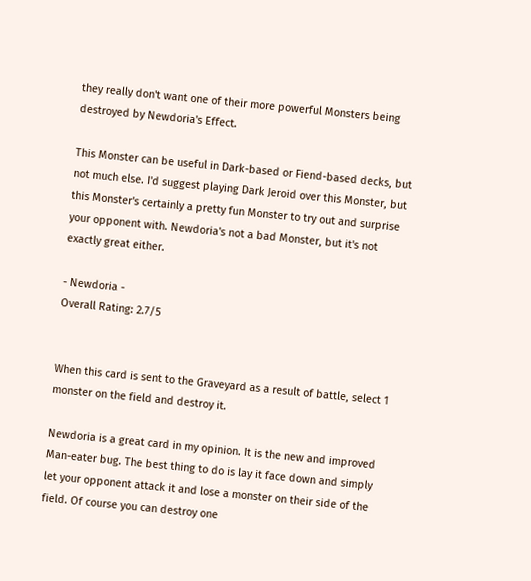they really don't want one of their more powerful Monsters being destroyed by Newdoria's Effect.

This Monster can be useful in Dark-based or Fiend-based decks, but not much else. I'd suggest playing Dark Jeroid over this Monster, but this Monster's certainly a pretty fun Monster to try out and surprise your opponent with. Newdoria's not a bad Monster, but it's not exactly great either.

- Newdoria -
Overall Rating: 2.7/5


When this card is sent to the Graveyard as a result of battle, select 1 monster on the field and destroy it.

Newdoria is a great card in my opinion. It is the new and improved Man-eater bug. The best thing to do is lay it face down and simply let your opponent attack it and lose a monster on their side of the field. Of course you can destroy one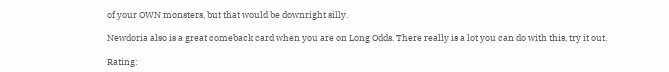of your OWN monsters, but that would be downright silly.

Newdoria also is a great comeback card when you are on Long Odds. There really is a lot you can do with this, try it out.

Rating: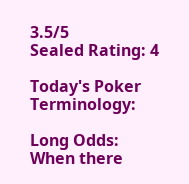3.5/5
Sealed Rating: 4

Today's Poker Terminology:

Long Odds: When there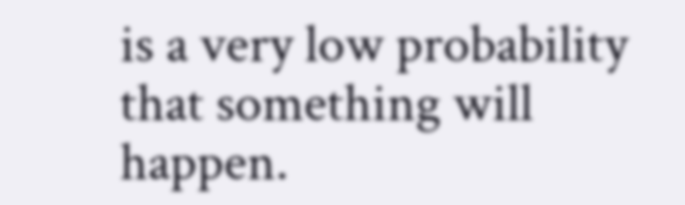is a very low probability that something will happen.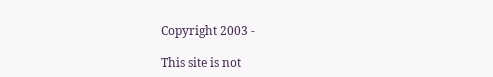Copyright 2003 -

This site is not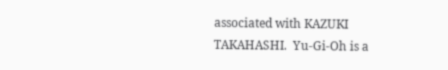associated with KAZUKI TAKAHASHI.  Yu-Gi-Oh is a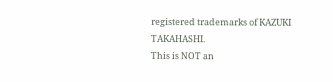registered trademarks of KAZUKI TAKAHASHI.
This is NOT an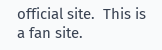official site.  This is a fan site.